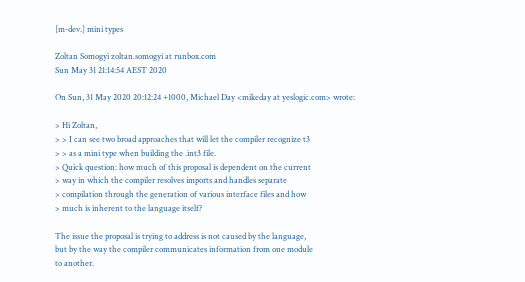[m-dev.] mini types

Zoltan Somogyi zoltan.somogyi at runbox.com
Sun May 31 21:14:54 AEST 2020

On Sun, 31 May 2020 20:12:24 +1000, Michael Day <mikeday at yeslogic.com> wrote:

> Hi Zoltan,
> > I can see two broad approaches that will let the compiler recognize t3
> > as a mini type when building the .int3 file.
> Quick question: how much of this proposal is dependent on the current
> way in which the compiler resolves imports and handles separate
> compilation through the generation of various interface files and how
> much is inherent to the language itself?

The issue the proposal is trying to address is not caused by the language,
but by the way the compiler communicates information from one module
to another.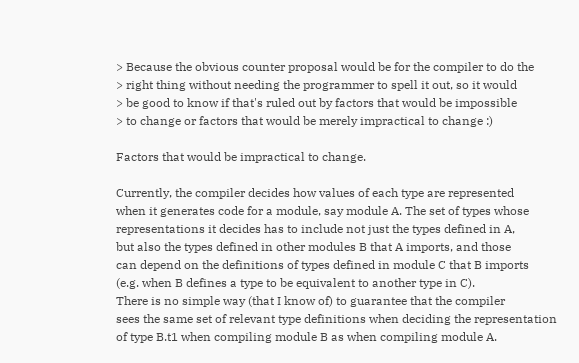> Because the obvious counter proposal would be for the compiler to do the
> right thing without needing the programmer to spell it out, so it would
> be good to know if that's ruled out by factors that would be impossible
> to change or factors that would be merely impractical to change :)

Factors that would be impractical to change.

Currently, the compiler decides how values of each type are represented
when it generates code for a module, say module A. The set of types whose
representations it decides has to include not just the types defined in A,
but also the types defined in other modules B that A imports, and those
can depend on the definitions of types defined in module C that B imports
(e.g. when B defines a type to be equivalent to another type in C).
There is no simple way (that I know of) to guarantee that the compiler
sees the same set of relevant type definitions when deciding the representation
of type B.t1 when compiling module B as when compiling module A.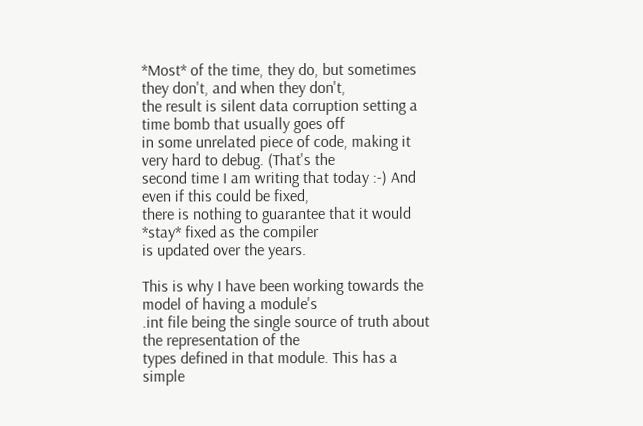*Most* of the time, they do, but sometimes they don't, and when they don't,
the result is silent data corruption setting a time bomb that usually goes off
in some unrelated piece of code, making it very hard to debug. (That's the
second time I am writing that today :-) And even if this could be fixed,
there is nothing to guarantee that it would *stay* fixed as the compiler
is updated over the years.

This is why I have been working towards the model of having a module's
.int file being the single source of truth about the representation of the
types defined in that module. This has a simple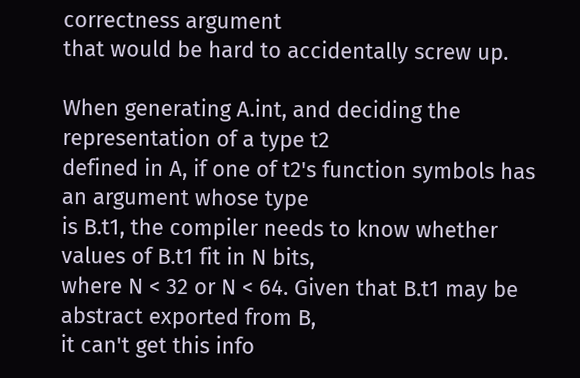correctness argument
that would be hard to accidentally screw up.

When generating A.int, and deciding the representation of a type t2
defined in A, if one of t2's function symbols has an argument whose type
is B.t1, the compiler needs to know whether values of B.t1 fit in N bits,
where N < 32 or N < 64. Given that B.t1 may be abstract exported from B,
it can't get this info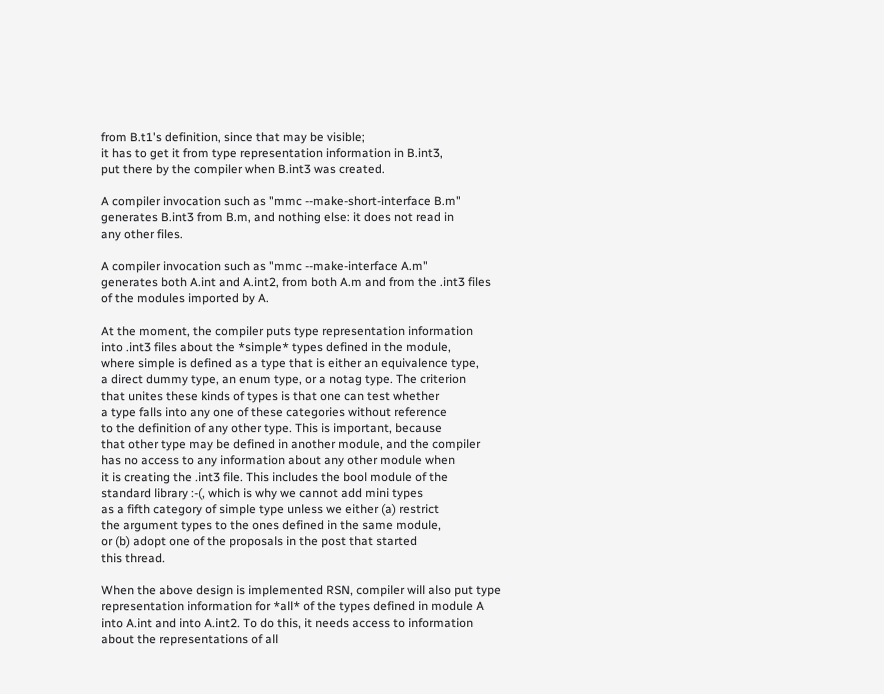from B.t1's definition, since that may be visible;
it has to get it from type representation information in B.int3,
put there by the compiler when B.int3 was created.

A compiler invocation such as "mmc --make-short-interface B.m"
generates B.int3 from B.m, and nothing else: it does not read in
any other files.

A compiler invocation such as "mmc --make-interface A.m"
generates both A.int and A.int2, from both A.m and from the .int3 files
of the modules imported by A.

At the moment, the compiler puts type representation information
into .int3 files about the *simple* types defined in the module,
where simple is defined as a type that is either an equivalence type,
a direct dummy type, an enum type, or a notag type. The criterion
that unites these kinds of types is that one can test whether
a type falls into any one of these categories without reference
to the definition of any other type. This is important, because
that other type may be defined in another module, and the compiler
has no access to any information about any other module when
it is creating the .int3 file. This includes the bool module of the
standard library :-(, which is why we cannot add mini types
as a fifth category of simple type unless we either (a) restrict
the argument types to the ones defined in the same module,
or (b) adopt one of the proposals in the post that started
this thread.

When the above design is implemented RSN, compiler will also put type
representation information for *all* of the types defined in module A
into A.int and into A.int2. To do this, it needs access to information
about the representations of all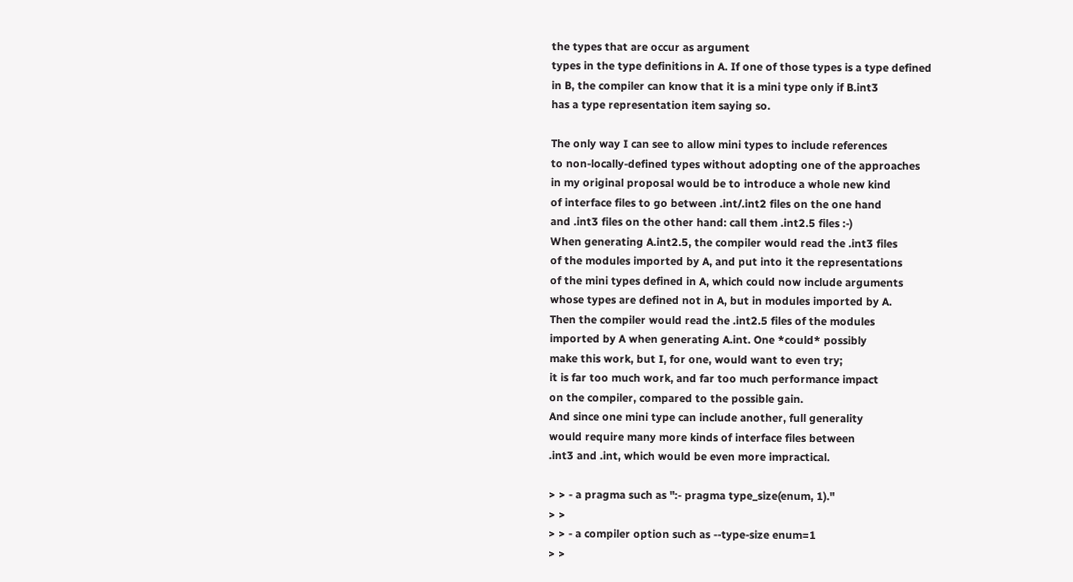the types that are occur as argument
types in the type definitions in A. If one of those types is a type defined
in B, the compiler can know that it is a mini type only if B.int3
has a type representation item saying so.

The only way I can see to allow mini types to include references
to non-locally-defined types without adopting one of the approaches
in my original proposal would be to introduce a whole new kind
of interface files to go between .int/.int2 files on the one hand
and .int3 files on the other hand: call them .int2.5 files :-)
When generating A.int2.5, the compiler would read the .int3 files
of the modules imported by A, and put into it the representations
of the mini types defined in A, which could now include arguments
whose types are defined not in A, but in modules imported by A.
Then the compiler would read the .int2.5 files of the modules
imported by A when generating A.int. One *could* possibly
make this work, but I, for one, would want to even try;
it is far too much work, and far too much performance impact
on the compiler, compared to the possible gain.
And since one mini type can include another, full generality
would require many more kinds of interface files between
.int3 and .int, which would be even more impractical.

> > - a pragma such as ":- pragma type_size(enum, 1)."
> >
> > - a compiler option such as --type-size enum=1
> >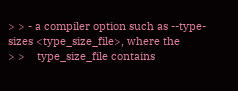> > - a compiler option such as --type-sizes <type_size_file>, where the
> >    type_size_file contains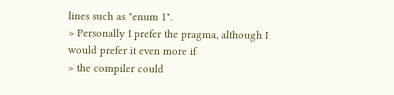lines such as "enum 1".
> Personally I prefer the pragma, although I would prefer it even more if
> the compiler could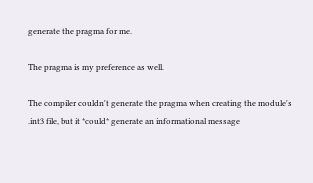generate the pragma for me.

The pragma is my preference as well.

The compiler couldn't generate the pragma when creating the module's
.int3 file, but it *could* generate an informational message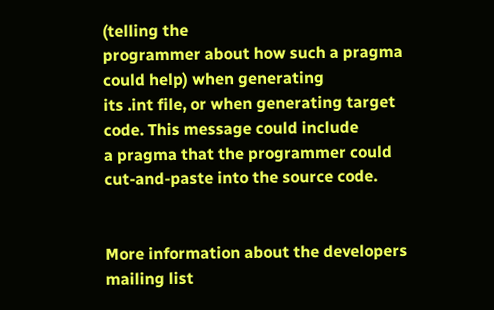(telling the
programmer about how such a pragma could help) when generating
its .int file, or when generating target code. This message could include
a pragma that the programmer could cut-and-paste into the source code.


More information about the developers mailing list